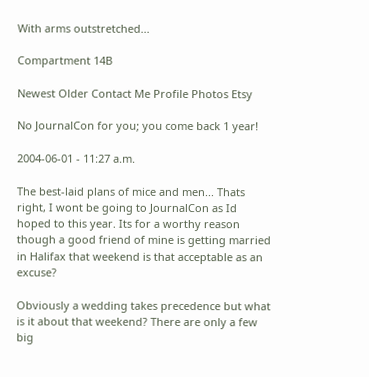With arms outstretched...

Compartment 14B

Newest Older Contact Me Profile Photos Etsy

No JournalCon for you; you come back 1 year!

2004-06-01 - 11:27 a.m.

The best-laid plans of mice and men... Thats right, I wont be going to JournalCon as Id hoped to this year. Its for a worthy reason though a good friend of mine is getting married in Halifax that weekend is that acceptable as an excuse?

Obviously a wedding takes precedence but what is it about that weekend? There are only a few big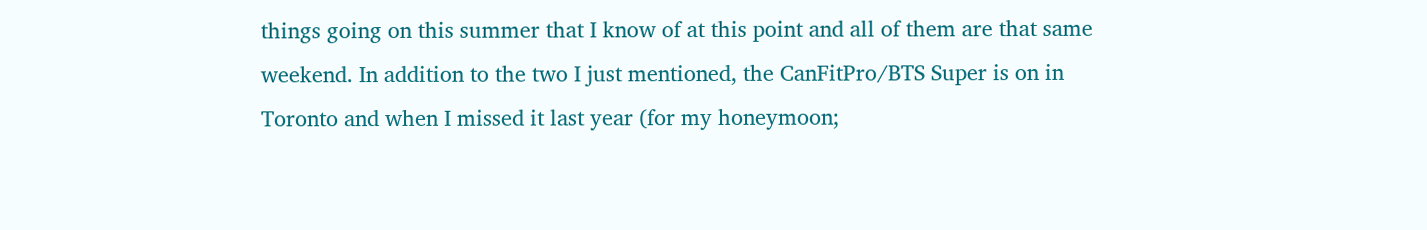things going on this summer that I know of at this point and all of them are that same weekend. In addition to the two I just mentioned, the CanFitPro/BTS Super is on in Toronto and when I missed it last year (for my honeymoon;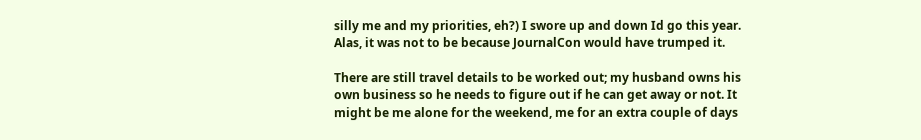silly me and my priorities, eh?) I swore up and down Id go this year. Alas, it was not to be because JournalCon would have trumped it.

There are still travel details to be worked out; my husband owns his own business so he needs to figure out if he can get away or not. It might be me alone for the weekend, me for an extra couple of days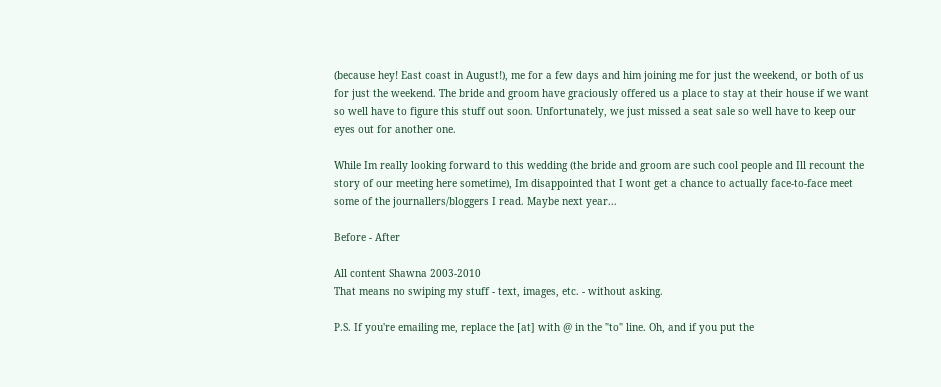(because hey! East coast in August!), me for a few days and him joining me for just the weekend, or both of us for just the weekend. The bride and groom have graciously offered us a place to stay at their house if we want so well have to figure this stuff out soon. Unfortunately, we just missed a seat sale so well have to keep our eyes out for another one.

While Im really looking forward to this wedding (the bride and groom are such cool people and Ill recount the story of our meeting here sometime), Im disappointed that I wont get a chance to actually face-to-face meet some of the journallers/bloggers I read. Maybe next year...

Before - After

All content Shawna 2003-2010
That means no swiping my stuff - text, images, etc. - without asking.

P.S. If you're emailing me, replace the [at] with @ in the "to" line. Oh, and if you put the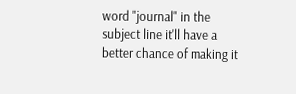word "journal" in the subject line it'll have a better chance of making it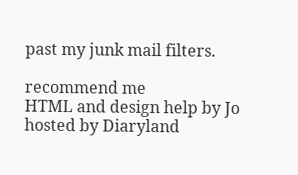past my junk mail filters.

recommend me
HTML and design help by Jo
hosted by Diaryland